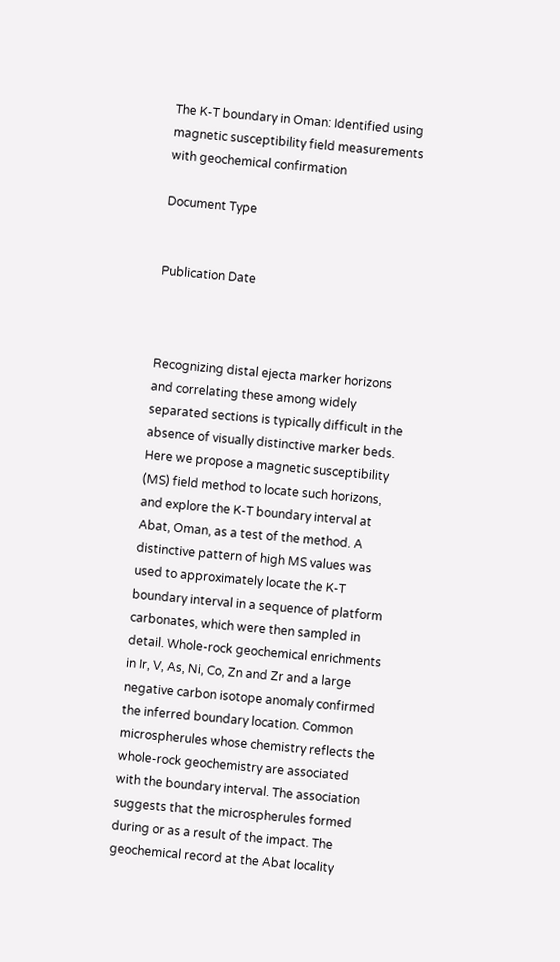The K-T boundary in Oman: Identified using magnetic susceptibility field measurements with geochemical confirmation

Document Type


Publication Date



Recognizing distal ejecta marker horizons and correlating these among widely separated sections is typically difficult in the absence of visually distinctive marker beds. Here we propose a magnetic susceptibility (MS) field method to locate such horizons, and explore the K-T boundary interval at Abat, Oman, as a test of the method. A distinctive pattern of high MS values was used to approximately locate the K-T boundary interval in a sequence of platform carbonates, which were then sampled in detail. Whole-rock geochemical enrichments in Ir, V, As, Ni, Co, Zn and Zr and a large negative carbon isotope anomaly confirmed the inferred boundary location. Common microspherules whose chemistry reflects the whole-rock geochemistry are associated with the boundary interval. The association suggests that the microspherules formed during or as a result of the impact. The geochemical record at the Abat locality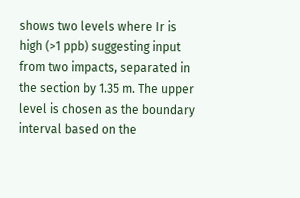shows two levels where Ir is high (>1 ppb) suggesting input from two impacts, separated in the section by 1.35 m. The upper level is chosen as the boundary interval based on the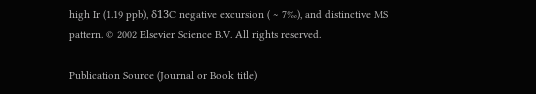high Ir (1.19 ppb), δ13C negative excursion ( ∼ 7‰), and distinctive MS pattern. © 2002 Elsevier Science B.V. All rights reserved.

Publication Source (Journal or Book title)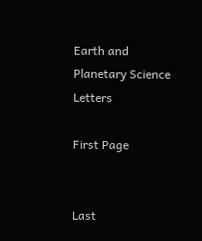Earth and Planetary Science Letters

First Page


Last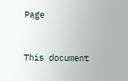Page


This document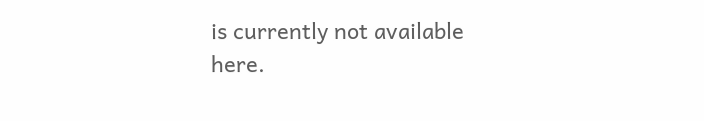is currently not available here.